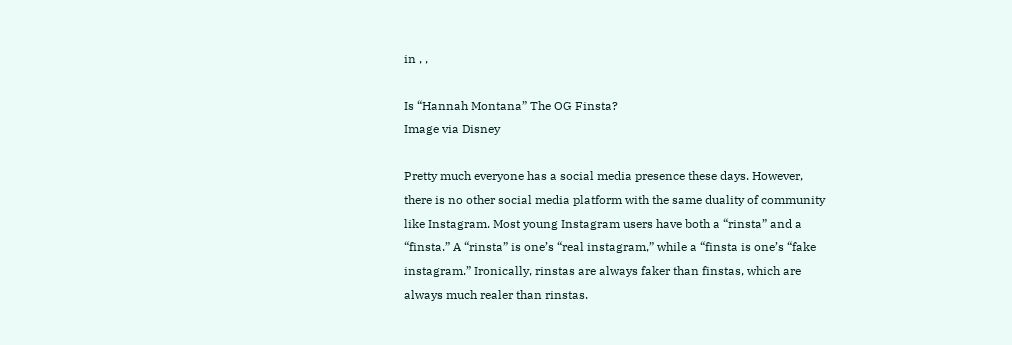in , ,

Is “Hannah Montana” The OG Finsta?
Image via Disney

Pretty much everyone has a social media presence these days. However, there is no other social media platform with the same duality of community like Instagram. Most young Instagram users have both a “rinsta” and a “finsta.” A “rinsta” is one’s “real instagram,” while a “finsta is one’s “fake instagram.” Ironically, rinstas are always faker than finstas, which are always much realer than rinstas.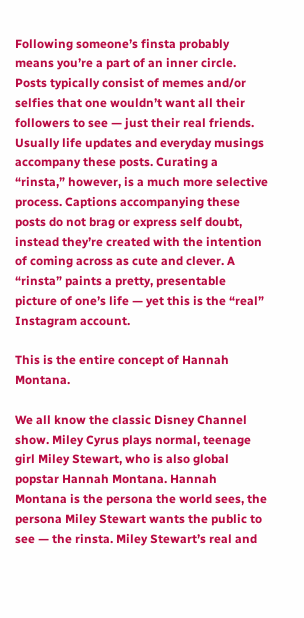Following someone’s finsta probably means you’re a part of an inner circle. Posts typically consist of memes and/or selfies that one wouldn’t want all their followers to see — just their real friends. Usually life updates and everyday musings accompany these posts. Curating a “rinsta,” however, is a much more selective process. Captions accompanying these posts do not brag or express self doubt, instead they’re created with the intention of coming across as cute and clever. A “rinsta” paints a pretty, presentable picture of one’s life — yet this is the “real” Instagram account.

This is the entire concept of Hannah Montana.

We all know the classic Disney Channel show. Miley Cyrus plays normal, teenage girl Miley Stewart, who is also global popstar Hannah Montana. Hannah Montana is the persona the world sees, the persona Miley Stewart wants the public to see — the rinsta. Miley Stewart’s real and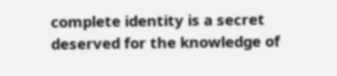complete identity is a secret deserved for the knowledge of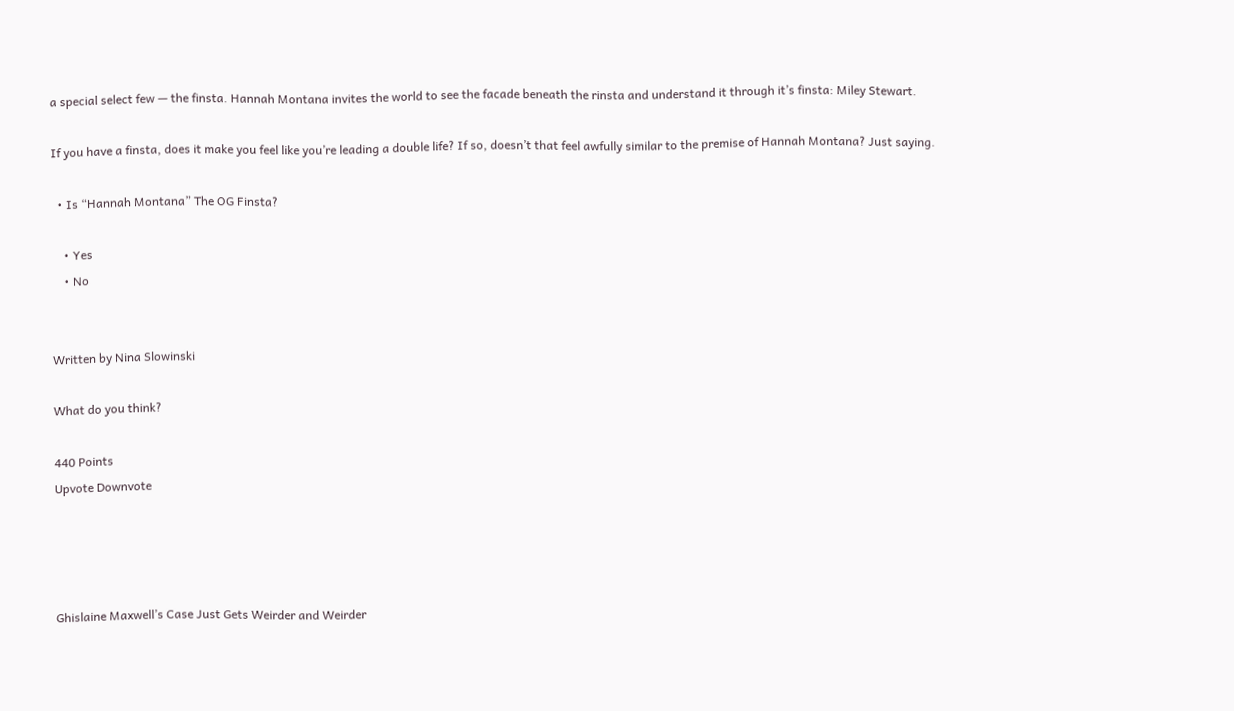a special select few — the finsta. Hannah Montana invites the world to see the facade beneath the rinsta and understand it through it’s finsta: Miley Stewart.

If you have a finsta, does it make you feel like you’re leading a double life? If so, doesn’t that feel awfully similar to the premise of Hannah Montana? Just saying.

  • Is “Hannah Montana” The OG Finsta?

    • Yes
    • No


Written by Nina Slowinski

What do you think?

440 Points
Upvote Downvote




Ghislaine Maxwell’s Case Just Gets Weirder and Weirder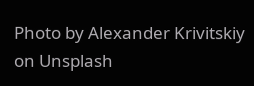Photo by Alexander Krivitskiy on Unsplash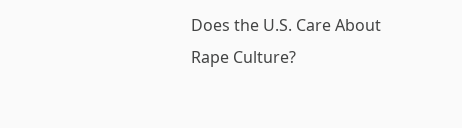Does the U.S. Care About Rape Culture?